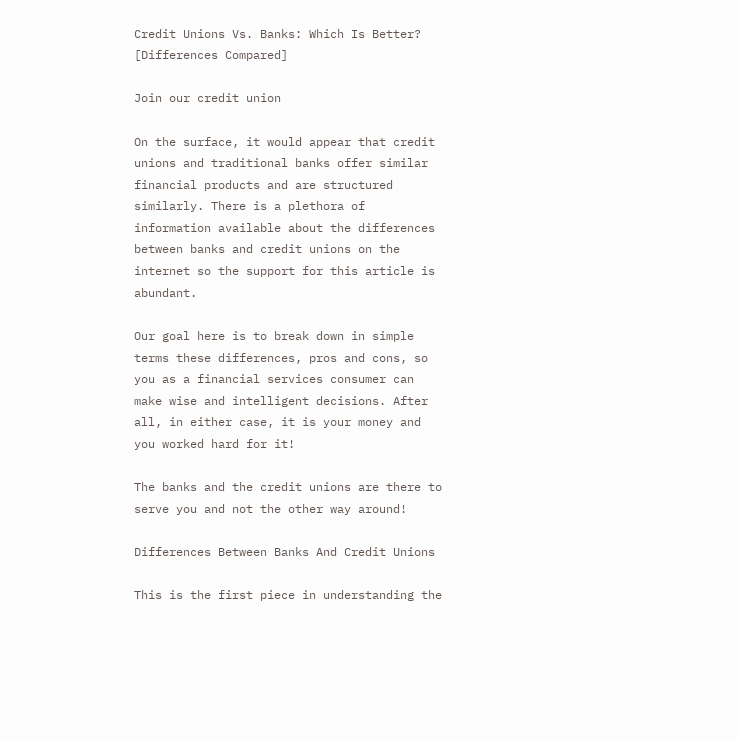Credit Unions Vs. Banks: Which Is Better? [Differences Compared]

Join our credit union

On the surface, it would appear that credit unions and traditional banks offer similar financial products and are structured similarly. There is a plethora of information available about the differences between banks and credit unions on the internet so the support for this article is abundant.

Our goal here is to break down in simple terms these differences, pros and cons, so you as a financial services consumer can make wise and intelligent decisions. After all, in either case, it is your money and you worked hard for it!

The banks and the credit unions are there to serve you and not the other way around!

Differences Between Banks And Credit Unions

This is the first piece in understanding the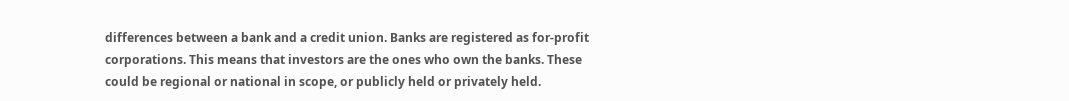differences between a bank and a credit union. Banks are registered as for-profit corporations. This means that investors are the ones who own the banks. These could be regional or national in scope, or publicly held or privately held.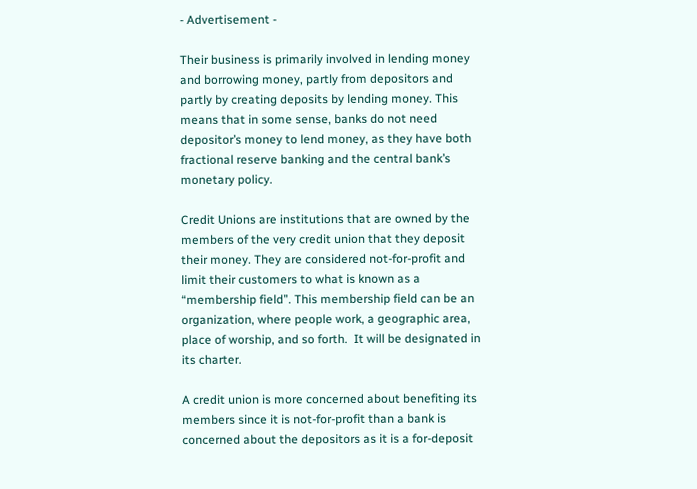- Advertisement -

Their business is primarily involved in lending money and borrowing money, partly from depositors and partly by creating deposits by lending money. This means that in some sense, banks do not need depositor’s money to lend money, as they have both fractional reserve banking and the central bank’s monetary policy.

Credit Unions are institutions that are owned by the members of the very credit union that they deposit their money. They are considered not-for-profit and limit their customers to what is known as a “membership field”. This membership field can be an organization, where people work, a geographic area, place of worship, and so forth.  It will be designated in its charter.

A credit union is more concerned about benefiting its members since it is not-for-profit than a bank is concerned about the depositors as it is a for-deposit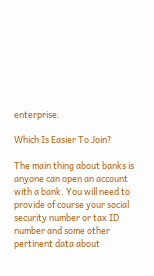enterprise.

Which Is Easier To Join?

The main thing about banks is anyone can open an account with a bank. You will need to provide of course your social security number or tax ID number and some other pertinent data about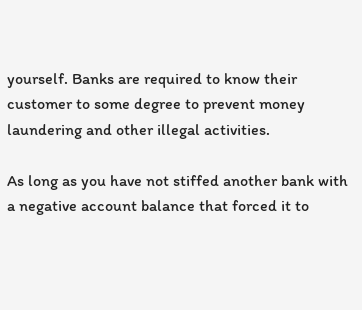yourself. Banks are required to know their customer to some degree to prevent money laundering and other illegal activities.

As long as you have not stiffed another bank with a negative account balance that forced it to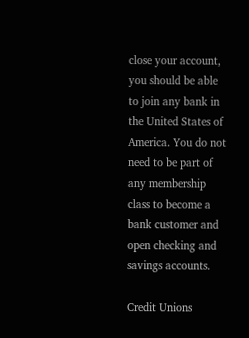close your account, you should be able to join any bank in the United States of America. You do not need to be part of any membership class to become a bank customer and open checking and savings accounts.

Credit Unions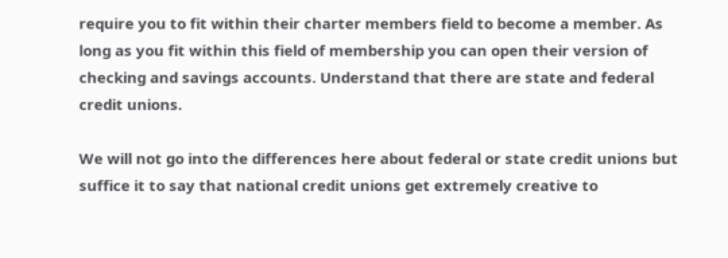require you to fit within their charter members field to become a member. As long as you fit within this field of membership you can open their version of checking and savings accounts. Understand that there are state and federal credit unions.

We will not go into the differences here about federal or state credit unions but suffice it to say that national credit unions get extremely creative to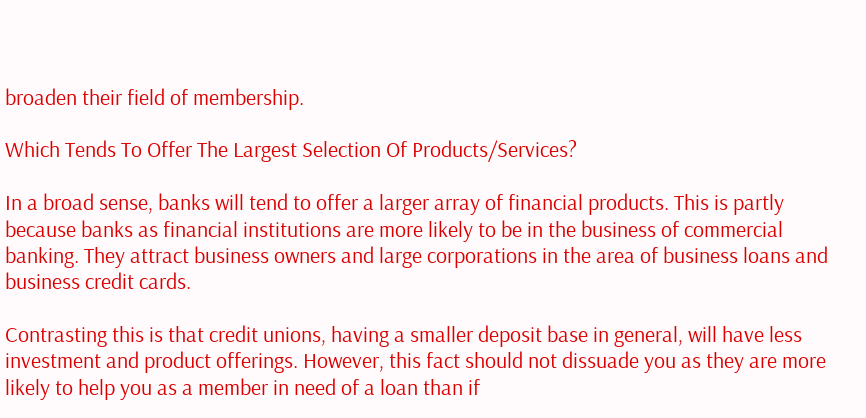broaden their field of membership.

Which Tends To Offer The Largest Selection Of Products/Services?

In a broad sense, banks will tend to offer a larger array of financial products. This is partly because banks as financial institutions are more likely to be in the business of commercial banking. They attract business owners and large corporations in the area of business loans and business credit cards.

Contrasting this is that credit unions, having a smaller deposit base in general, will have less investment and product offerings. However, this fact should not dissuade you as they are more likely to help you as a member in need of a loan than if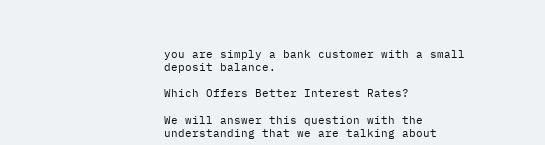you are simply a bank customer with a small deposit balance.

Which Offers Better Interest Rates?

We will answer this question with the understanding that we are talking about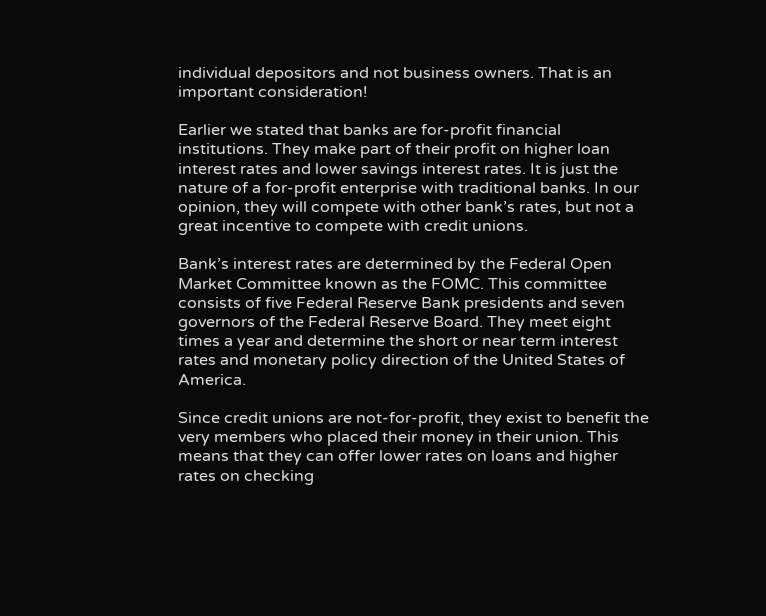individual depositors and not business owners. That is an important consideration!

Earlier we stated that banks are for-profit financial institutions. They make part of their profit on higher loan interest rates and lower savings interest rates. It is just the nature of a for-profit enterprise with traditional banks. In our opinion, they will compete with other bank’s rates, but not a great incentive to compete with credit unions.

Bank’s interest rates are determined by the Federal Open Market Committee known as the FOMC. This committee consists of five Federal Reserve Bank presidents and seven governors of the Federal Reserve Board. They meet eight times a year and determine the short or near term interest rates and monetary policy direction of the United States of America.

Since credit unions are not-for-profit, they exist to benefit the very members who placed their money in their union. This means that they can offer lower rates on loans and higher rates on checking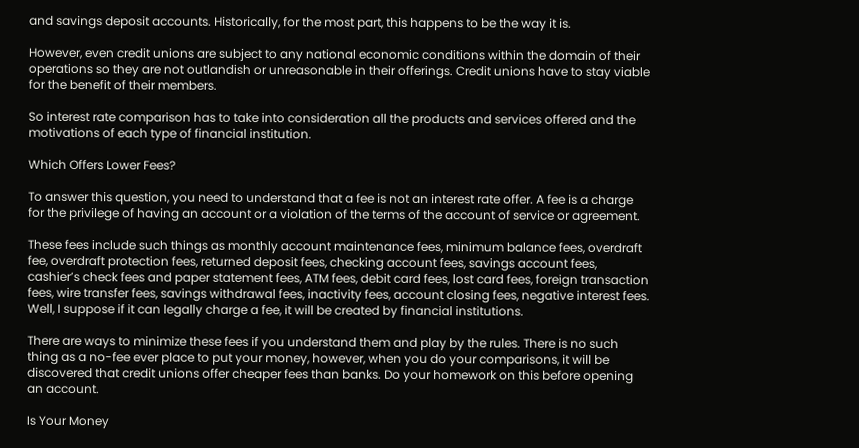and savings deposit accounts. Historically, for the most part, this happens to be the way it is.

However, even credit unions are subject to any national economic conditions within the domain of their operations so they are not outlandish or unreasonable in their offerings. Credit unions have to stay viable for the benefit of their members.

So interest rate comparison has to take into consideration all the products and services offered and the motivations of each type of financial institution.

Which Offers Lower Fees?

To answer this question, you need to understand that a fee is not an interest rate offer. A fee is a charge for the privilege of having an account or a violation of the terms of the account of service or agreement.

These fees include such things as monthly account maintenance fees, minimum balance fees, overdraft fee, overdraft protection fees, returned deposit fees, checking account fees, savings account fees, cashier’s check fees and paper statement fees, ATM fees, debit card fees, lost card fees, foreign transaction fees, wire transfer fees, savings withdrawal fees, inactivity fees, account closing fees, negative interest fees. Well, I suppose if it can legally charge a fee, it will be created by financial institutions.

There are ways to minimize these fees if you understand them and play by the rules. There is no such thing as a no-fee ever place to put your money, however, when you do your comparisons, it will be discovered that credit unions offer cheaper fees than banks. Do your homework on this before opening an account.

Is Your Money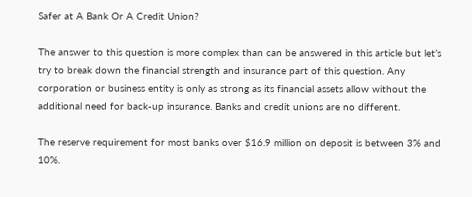Safer at A Bank Or A Credit Union?

The answer to this question is more complex than can be answered in this article but let’s try to break down the financial strength and insurance part of this question. Any corporation or business entity is only as strong as its financial assets allow without the additional need for back-up insurance. Banks and credit unions are no different.

The reserve requirement for most banks over $16.9 million on deposit is between 3% and 10%.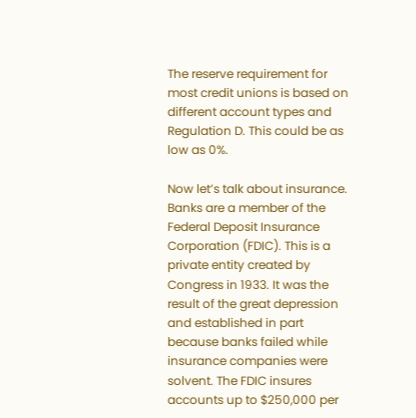The reserve requirement for most credit unions is based on different account types and Regulation D. This could be as low as 0%.

Now let’s talk about insurance. Banks are a member of the Federal Deposit Insurance Corporation (FDIC). This is a private entity created by Congress in 1933. It was the result of the great depression and established in part because banks failed while insurance companies were solvent. The FDIC insures accounts up to $250,000 per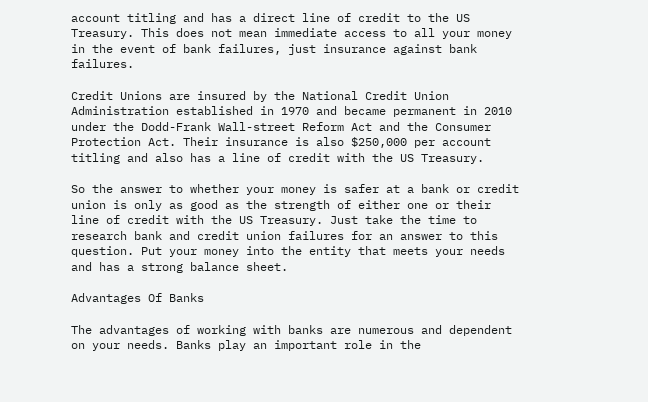account titling and has a direct line of credit to the US Treasury. This does not mean immediate access to all your money in the event of bank failures, just insurance against bank failures.

Credit Unions are insured by the National Credit Union Administration established in 1970 and became permanent in 2010 under the Dodd-Frank Wall-street Reform Act and the Consumer Protection Act. Their insurance is also $250,000 per account titling and also has a line of credit with the US Treasury.

So the answer to whether your money is safer at a bank or credit union is only as good as the strength of either one or their line of credit with the US Treasury. Just take the time to research bank and credit union failures for an answer to this question. Put your money into the entity that meets your needs and has a strong balance sheet.

Advantages Of Banks

The advantages of working with banks are numerous and dependent on your needs. Banks play an important role in the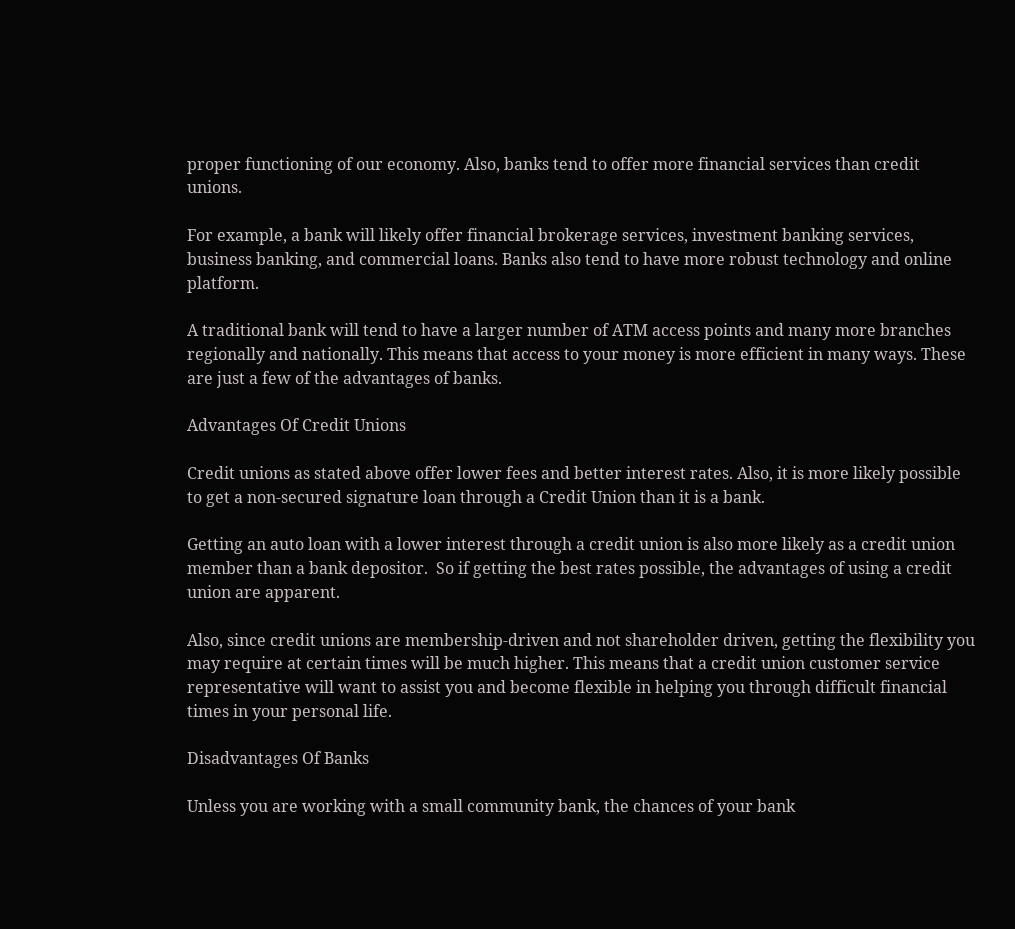proper functioning of our economy. Also, banks tend to offer more financial services than credit unions.

For example, a bank will likely offer financial brokerage services, investment banking services, business banking, and commercial loans. Banks also tend to have more robust technology and online platform.

A traditional bank will tend to have a larger number of ATM access points and many more branches regionally and nationally. This means that access to your money is more efficient in many ways. These are just a few of the advantages of banks.

Advantages Of Credit Unions

Credit unions as stated above offer lower fees and better interest rates. Also, it is more likely possible to get a non-secured signature loan through a Credit Union than it is a bank.

Getting an auto loan with a lower interest through a credit union is also more likely as a credit union member than a bank depositor.  So if getting the best rates possible, the advantages of using a credit union are apparent.

Also, since credit unions are membership-driven and not shareholder driven, getting the flexibility you may require at certain times will be much higher. This means that a credit union customer service representative will want to assist you and become flexible in helping you through difficult financial times in your personal life.

Disadvantages Of Banks

Unless you are working with a small community bank, the chances of your bank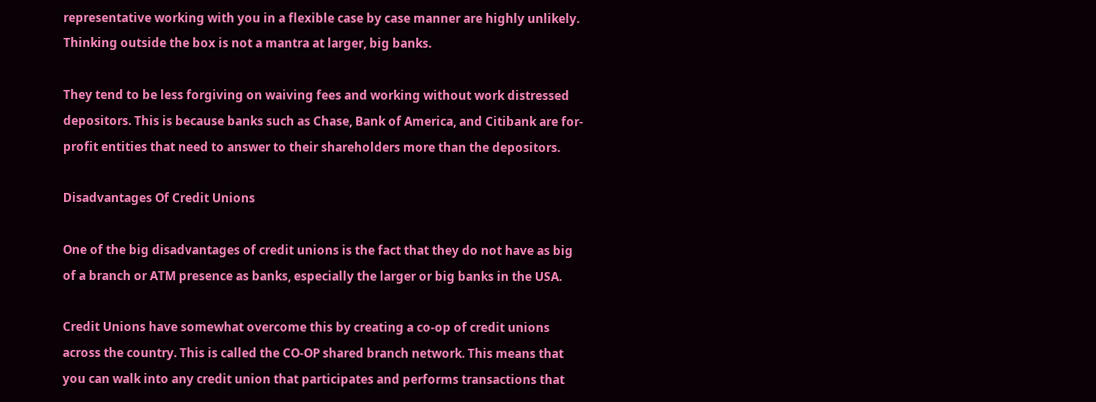representative working with you in a flexible case by case manner are highly unlikely. Thinking outside the box is not a mantra at larger, big banks.

They tend to be less forgiving on waiving fees and working without work distressed depositors. This is because banks such as Chase, Bank of America, and Citibank are for-profit entities that need to answer to their shareholders more than the depositors.

Disadvantages Of Credit Unions

One of the big disadvantages of credit unions is the fact that they do not have as big of a branch or ATM presence as banks, especially the larger or big banks in the USA.

Credit Unions have somewhat overcome this by creating a co-op of credit unions across the country. This is called the CO-OP shared branch network. This means that you can walk into any credit union that participates and performs transactions that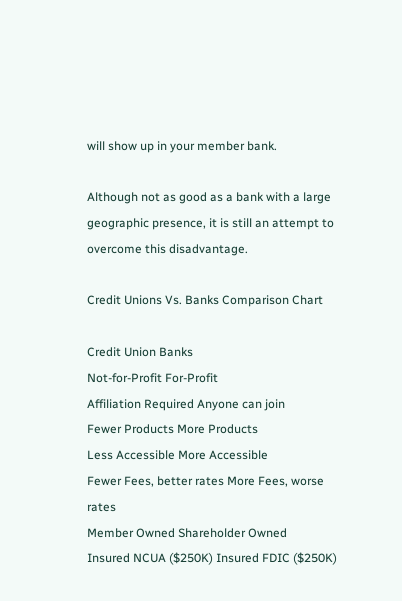will show up in your member bank.

Although not as good as a bank with a large geographic presence, it is still an attempt to overcome this disadvantage.

Credit Unions Vs. Banks Comparison Chart

Credit Union Banks
Not-for-Profit For-Profit
Affiliation Required Anyone can join
Fewer Products More Products
Less Accessible More Accessible
Fewer Fees, better rates More Fees, worse rates
Member Owned Shareholder Owned
Insured NCUA ($250K) Insured FDIC ($250K)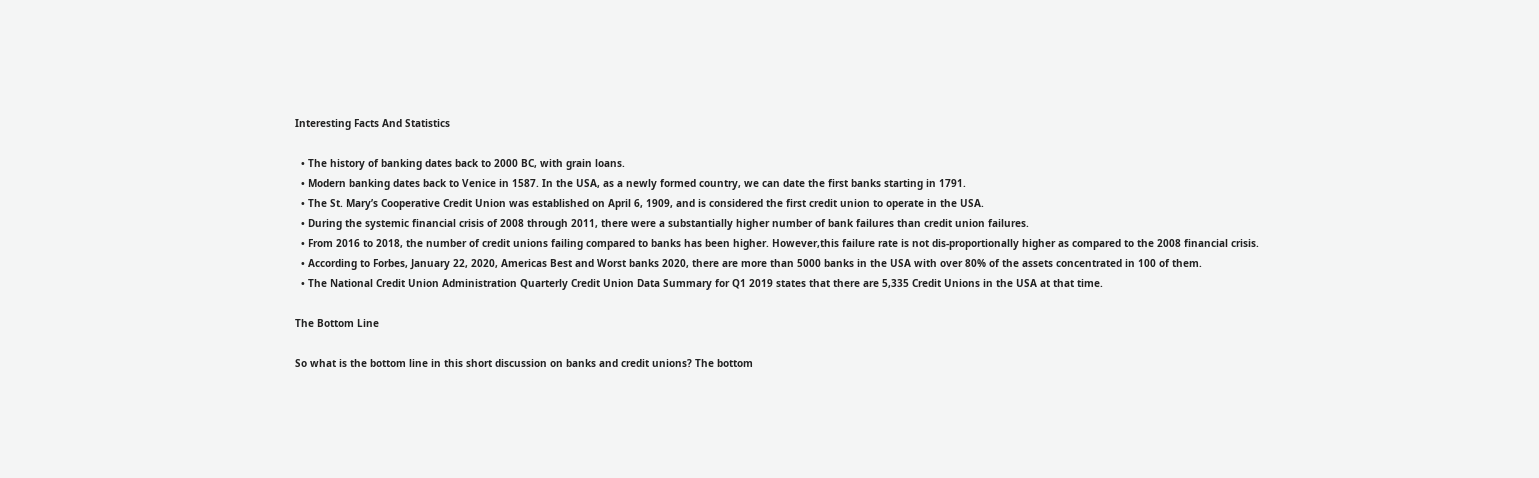Interesting Facts And Statistics

  • The history of banking dates back to 2000 BC, with grain loans.
  • Modern banking dates back to Venice in 1587. In the USA, as a newly formed country, we can date the first banks starting in 1791.
  • The St. Mary’s Cooperative Credit Union was established on April 6, 1909, and is considered the first credit union to operate in the USA.
  • During the systemic financial crisis of 2008 through 2011, there were a substantially higher number of bank failures than credit union failures.
  • From 2016 to 2018, the number of credit unions failing compared to banks has been higher. However,this failure rate is not dis-proportionally higher as compared to the 2008 financial crisis.
  • According to Forbes, January 22, 2020, Americas Best and Worst banks 2020, there are more than 5000 banks in the USA with over 80% of the assets concentrated in 100 of them.
  • The National Credit Union Administration Quarterly Credit Union Data Summary for Q1 2019 states that there are 5,335 Credit Unions in the USA at that time.

The Bottom Line

So what is the bottom line in this short discussion on banks and credit unions? The bottom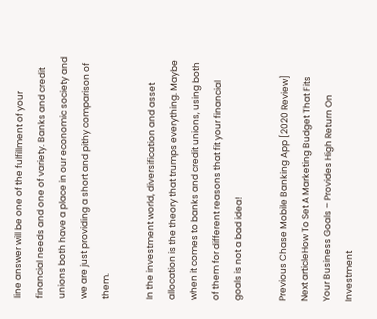line answer will be one of the fulfillment of your financial needs and one of variety. Banks and credit unions both have a place in our economic society and we are just providing a short and pithy comparison of them.

In the investment world, diversification and asset allocation is the theory that trumps everything. Maybe when it comes to banks and credit unions, using both of them for different reasons that fit your financial goals is not a bad idea!

Previous Chase Mobile Banking App [2020 Review]
Next articleHow To Set A Marketing Budget That Fits Your Business Goals – Provides High Return On Investment